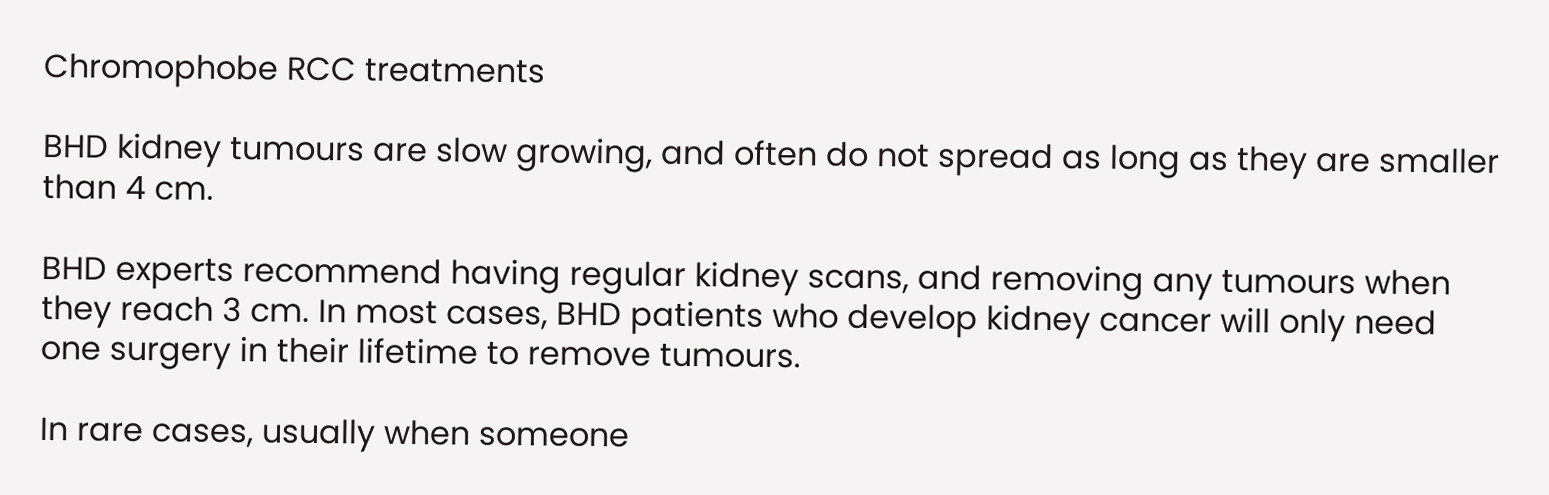Chromophobe RCC treatments

BHD kidney tumours are slow growing, and often do not spread as long as they are smaller than 4 cm.

BHD experts recommend having regular kidney scans, and removing any tumours when they reach 3 cm. In most cases, BHD patients who develop kidney cancer will only need one surgery in their lifetime to remove tumours.

In rare cases, usually when someone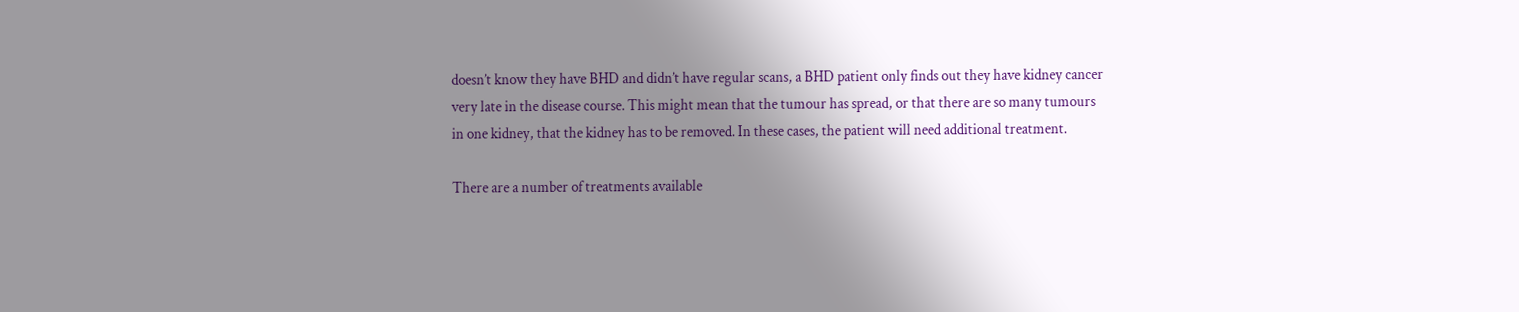doesn’t know they have BHD and didn’t have regular scans, a BHD patient only finds out they have kidney cancer very late in the disease course. This might mean that the tumour has spread, or that there are so many tumours in one kidney, that the kidney has to be removed. In these cases, the patient will need additional treatment.

There are a number of treatments available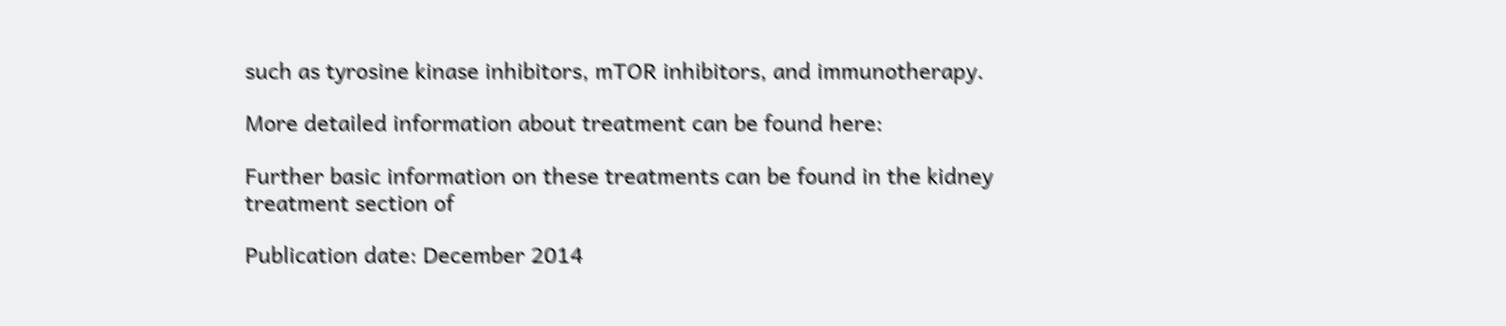such as tyrosine kinase inhibitors, mTOR inhibitors, and immunotherapy.

More detailed information about treatment can be found here:

Further basic information on these treatments can be found in the kidney treatment section of

Publication date: December 2014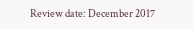Review date: December 2017